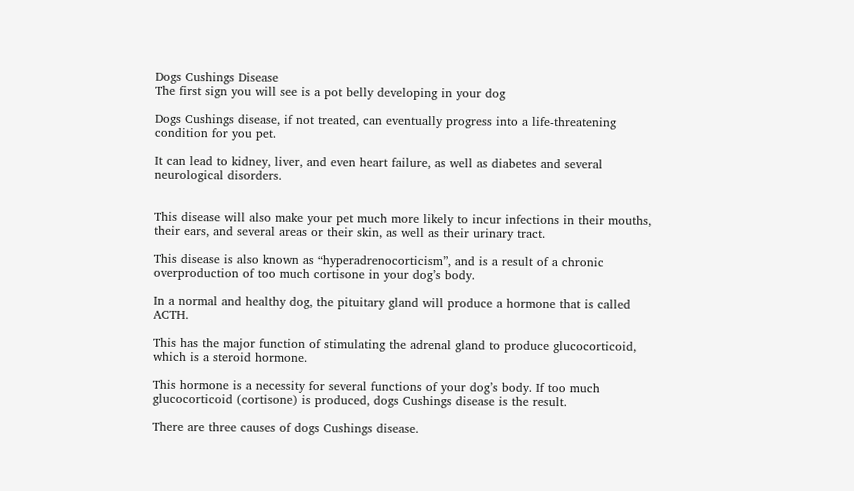Dogs Cushings Disease
The first sign you will see is a pot belly developing in your dog

Dogs Cushings disease, if not treated, can eventually progress into a life-threatening condition for you pet.

It can lead to kidney, liver, and even heart failure, as well as diabetes and several neurological disorders.


This disease will also make your pet much more likely to incur infections in their mouths, their ears, and several areas or their skin, as well as their urinary tract.

This disease is also known as “hyperadrenocorticism”, and is a result of a chronic overproduction of too much cortisone in your dog’s body.

In a normal and healthy dog, the pituitary gland will produce a hormone that is called ACTH.

This has the major function of stimulating the adrenal gland to produce glucocorticoid, which is a steroid hormone.

This hormone is a necessity for several functions of your dog’s body. If too much glucocorticoid (cortisone) is produced, dogs Cushings disease is the result.

There are three causes of dogs Cushings disease.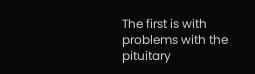The first is with problems with the pituitary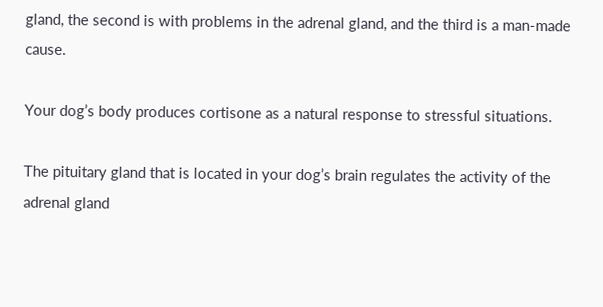gland, the second is with problems in the adrenal gland, and the third is a man-made cause.

Your dog’s body produces cortisone as a natural response to stressful situations.

The pituitary gland that is located in your dog’s brain regulates the activity of the adrenal gland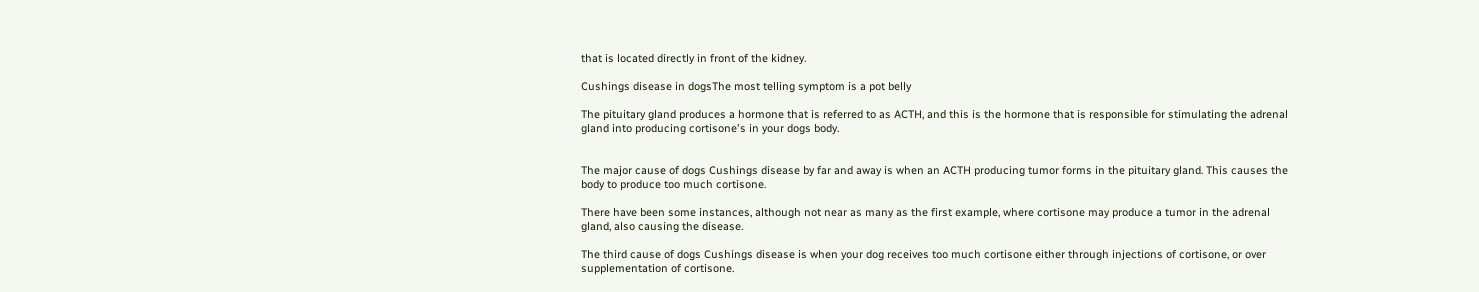that is located directly in front of the kidney.

Cushings disease in dogsThe most telling symptom is a pot belly

The pituitary gland produces a hormone that is referred to as ACTH, and this is the hormone that is responsible for stimulating the adrenal gland into producing cortisone's in your dogs body.


The major cause of dogs Cushings disease by far and away is when an ACTH producing tumor forms in the pituitary gland. This causes the body to produce too much cortisone.

There have been some instances, although not near as many as the first example, where cortisone may produce a tumor in the adrenal gland, also causing the disease.

The third cause of dogs Cushings disease is when your dog receives too much cortisone either through injections of cortisone, or over supplementation of cortisone.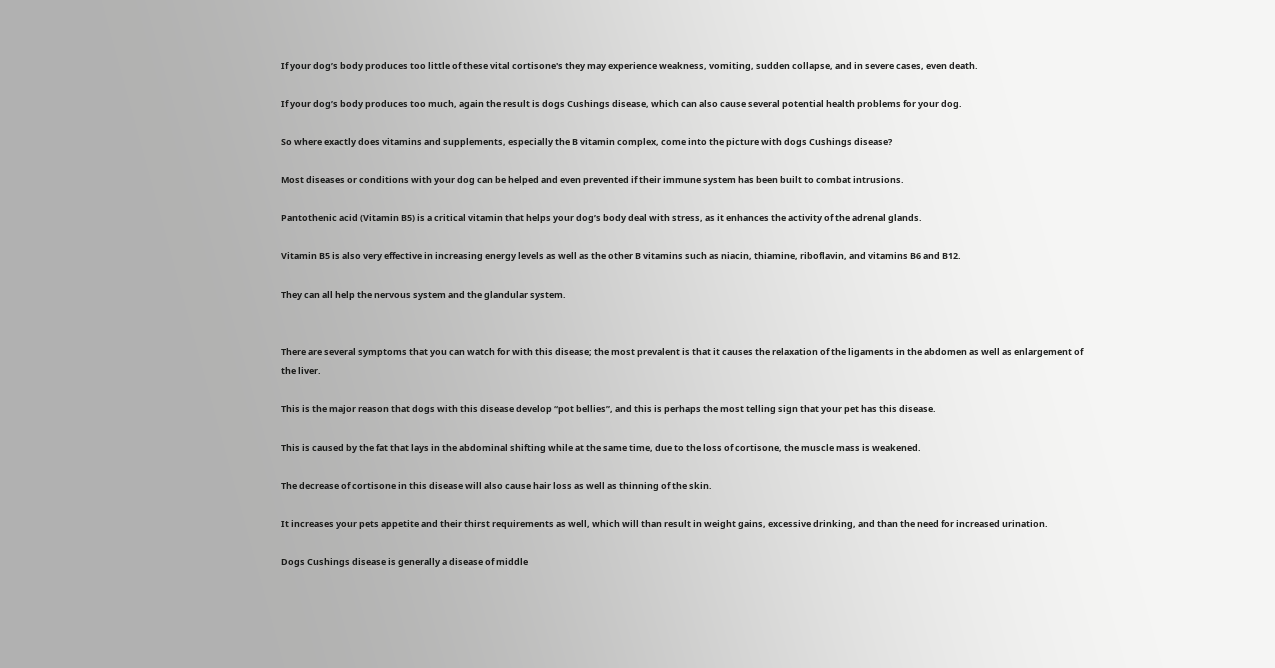If your dog’s body produces too little of these vital cortisone's they may experience weakness, vomiting, sudden collapse, and in severe cases, even death.

If your dog’s body produces too much, again the result is dogs Cushings disease, which can also cause several potential health problems for your dog.

So where exactly does vitamins and supplements, especially the B vitamin complex, come into the picture with dogs Cushings disease?

Most diseases or conditions with your dog can be helped and even prevented if their immune system has been built to combat intrusions.

Pantothenic acid (Vitamin B5) is a critical vitamin that helps your dog’s body deal with stress, as it enhances the activity of the adrenal glands.

Vitamin B5 is also very effective in increasing energy levels as well as the other B vitamins such as niacin, thiamine, riboflavin, and vitamins B6 and B12.

They can all help the nervous system and the glandular system.


There are several symptoms that you can watch for with this disease; the most prevalent is that it causes the relaxation of the ligaments in the abdomen as well as enlargement of the liver.

This is the major reason that dogs with this disease develop “pot bellies”, and this is perhaps the most telling sign that your pet has this disease.

This is caused by the fat that lays in the abdominal shifting while at the same time, due to the loss of cortisone, the muscle mass is weakened.

The decrease of cortisone in this disease will also cause hair loss as well as thinning of the skin.

It increases your pets appetite and their thirst requirements as well, which will than result in weight gains, excessive drinking, and than the need for increased urination.

Dogs Cushings disease is generally a disease of middle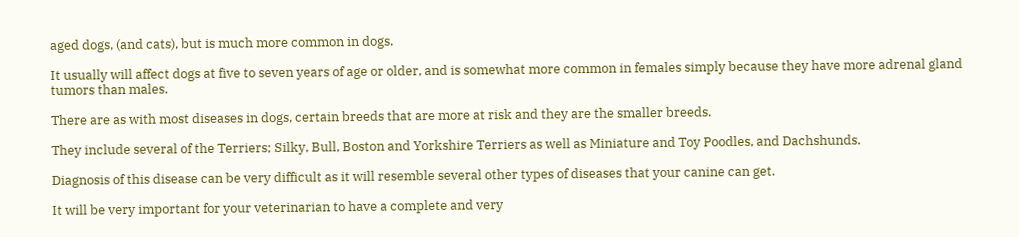aged dogs, (and cats), but is much more common in dogs.

It usually will affect dogs at five to seven years of age or older, and is somewhat more common in females simply because they have more adrenal gland tumors than males.

There are as with most diseases in dogs, certain breeds that are more at risk and they are the smaller breeds.

They include several of the Terriers; Silky, Bull, Boston and Yorkshire Terriers as well as Miniature and Toy Poodles, and Dachshunds.

Diagnosis of this disease can be very difficult as it will resemble several other types of diseases that your canine can get.

It will be very important for your veterinarian to have a complete and very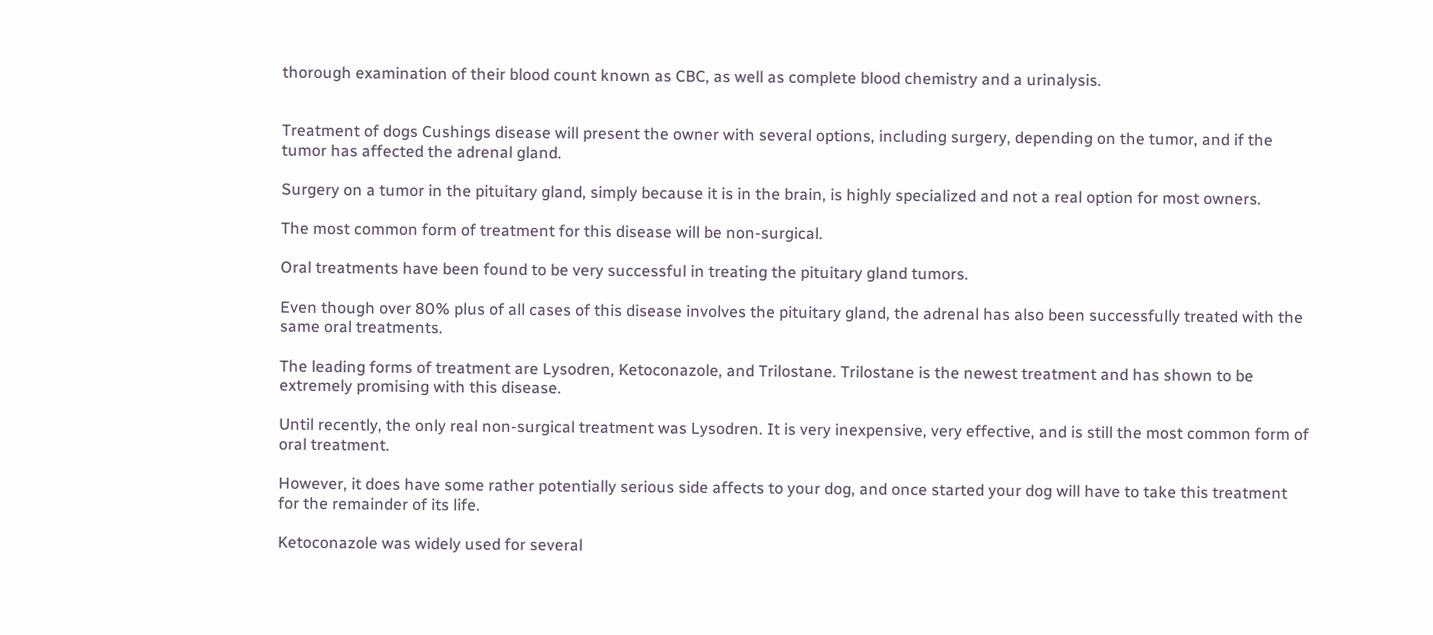thorough examination of their blood count known as CBC, as well as complete blood chemistry and a urinalysis.


Treatment of dogs Cushings disease will present the owner with several options, including surgery, depending on the tumor, and if the tumor has affected the adrenal gland.

Surgery on a tumor in the pituitary gland, simply because it is in the brain, is highly specialized and not a real option for most owners.

The most common form of treatment for this disease will be non-surgical.

Oral treatments have been found to be very successful in treating the pituitary gland tumors.

Even though over 80% plus of all cases of this disease involves the pituitary gland, the adrenal has also been successfully treated with the same oral treatments.

The leading forms of treatment are Lysodren, Ketoconazole, and Trilostane. Trilostane is the newest treatment and has shown to be extremely promising with this disease.

Until recently, the only real non-surgical treatment was Lysodren. It is very inexpensive, very effective, and is still the most common form of oral treatment.

However, it does have some rather potentially serious side affects to your dog, and once started your dog will have to take this treatment for the remainder of its life.

Ketoconazole was widely used for several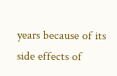years because of its side effects of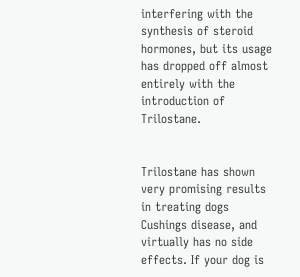interfering with the synthesis of steroid hormones, but its usage has dropped off almost entirely with the introduction of Trilostane.


Trilostane has shown very promising results in treating dogs Cushings disease, and virtually has no side effects. If your dog is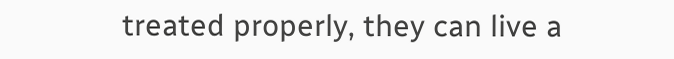treated properly, they can live a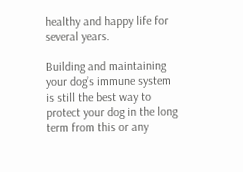healthy and happy life for several years.

Building and maintaining your dog’s immune system is still the best way to protect your dog in the long term from this or any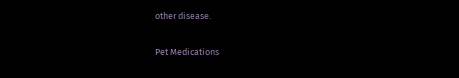other disease.

Pet Medications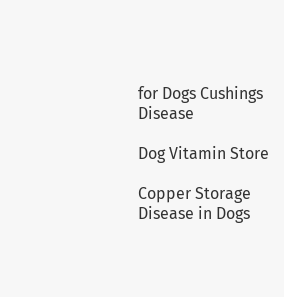for Dogs Cushings Disease

Dog Vitamin Store

Copper Storage Disease in Dogs